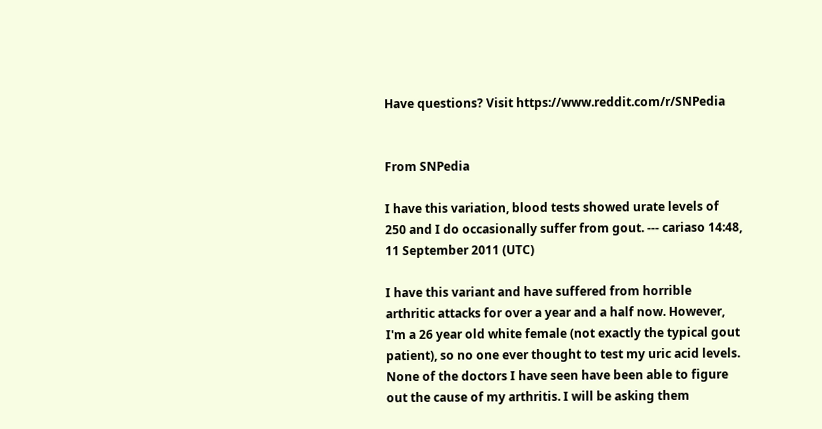Have questions? Visit https://www.reddit.com/r/SNPedia


From SNPedia

I have this variation, blood tests showed urate levels of 250 and I do occasionally suffer from gout. --- cariaso 14:48, 11 September 2011 (UTC)

I have this variant and have suffered from horrible arthritic attacks for over a year and a half now. However, I'm a 26 year old white female (not exactly the typical gout patient), so no one ever thought to test my uric acid levels. None of the doctors I have seen have been able to figure out the cause of my arthritis. I will be asking them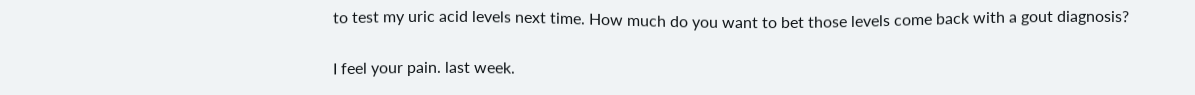to test my uric acid levels next time. How much do you want to bet those levels come back with a gout diagnosis?

I feel your pain. last week.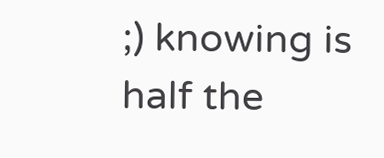;) knowing is half the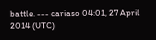battle. --- cariaso 04:01, 27 April 2014 (UTC)